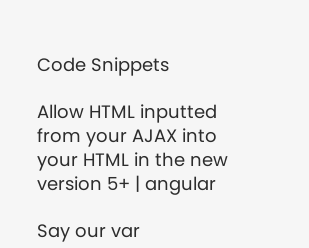Code Snippets

Allow HTML inputted from your AJAX into your HTML in the new version 5+ | angular

Say our var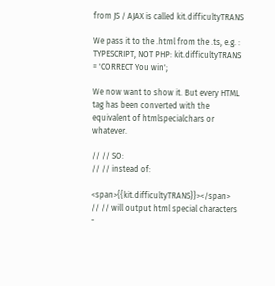from JS / AJAX is called kit.difficultyTRANS

We pass it to the .html from the .ts, e.g. : TYPESCRIPT, NOT PHP: kit.difficultyTRANS = 'CORRECT You win';

We now want to show it. But every HTML tag has been converted with the equivalent of htmlspecialchars or whatever.

// // SO:
// // instead of:

<span>{{kit.difficultyTRANS}}></span>  // // will output html special characters -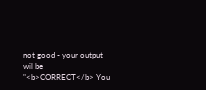not good - your output wil be "<b>CORRECT</b> You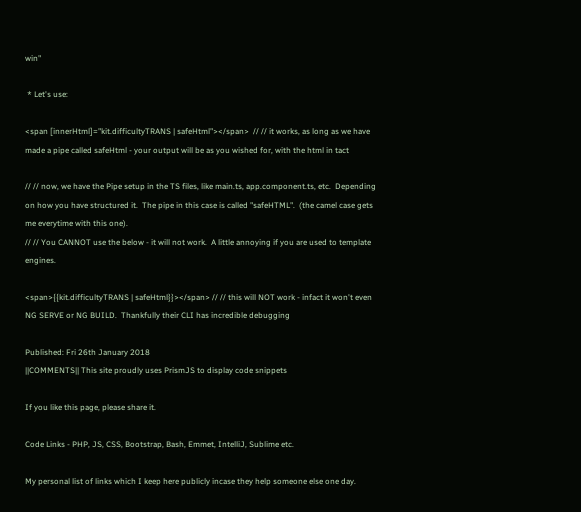win"

 * Let's use:

<span [innerHtml]="kit.difficultyTRANS | safeHtml"></span>  // // it works, as long as we have made a pipe called safeHtml - your output will be as you wished for, with the html in tact

// // now, we have the Pipe setup in the TS files, like main.ts, app.component.ts, etc.  Depending on how you have structured it.  The pipe in this case is called "safeHTML".  (the camel case gets me everytime with this one).
// // You CANNOT use the below - it will not work.  A little annoying if you are used to template engines.

<span>{{kit.difficultyTRANS | safeHtml}}></span> // // this will NOT work - infact it won't even NG SERVE or NG BUILD.  Thankfully their CLI has incredible debugging

Published: Fri 26th January 2018
||COMMENTS|| This site proudly uses PrismJS to display code snippets

If you like this page, please share it.

Code Links - PHP, JS, CSS, Bootstrap, Bash, Emmet, IntelliJ, Sublime etc.

My personal list of links which I keep here publicly incase they help someone else one day.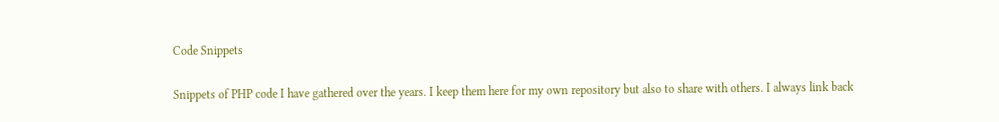Code Snippets

Snippets of PHP code I have gathered over the years. I keep them here for my own repository but also to share with others. I always link back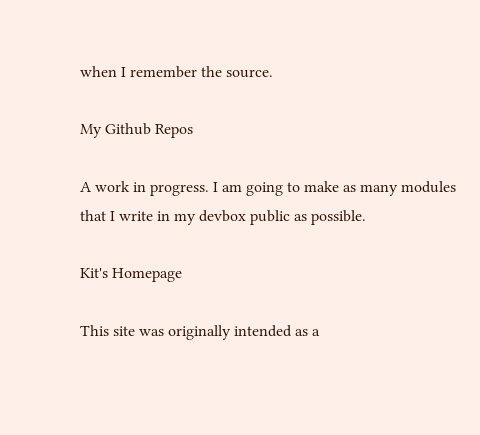when I remember the source.

My Github Repos

A work in progress. I am going to make as many modules that I write in my devbox public as possible.

Kit's Homepage

This site was originally intended as a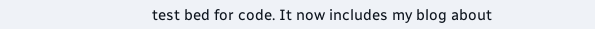test bed for code. It now includes my blog about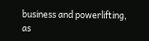business and powerlifting, as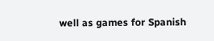well as games for Spanish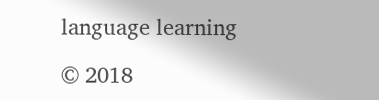language learning

© 2018